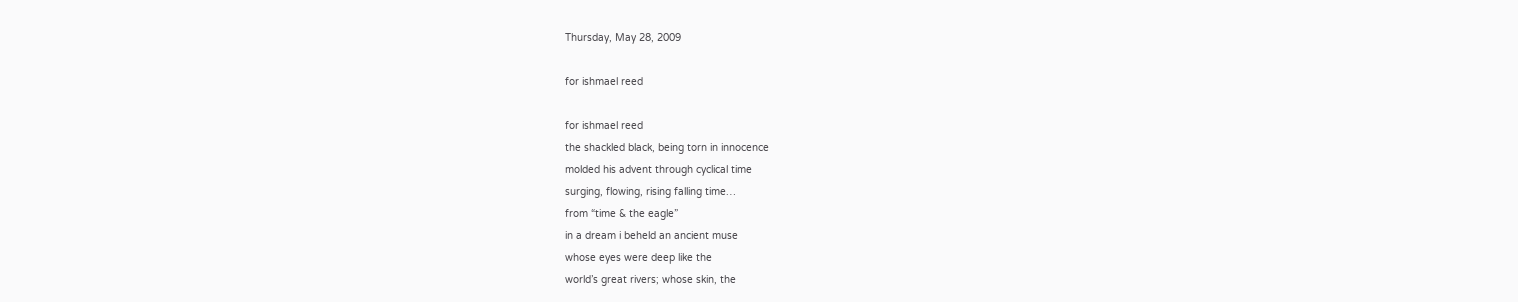Thursday, May 28, 2009

for ishmael reed

for ishmael reed
the shackled black, being torn in innocence
molded his advent through cyclical time
surging, flowing, rising falling time…
from “time & the eagle”
in a dream i beheld an ancient muse
whose eyes were deep like the
world’s great rivers; whose skin, the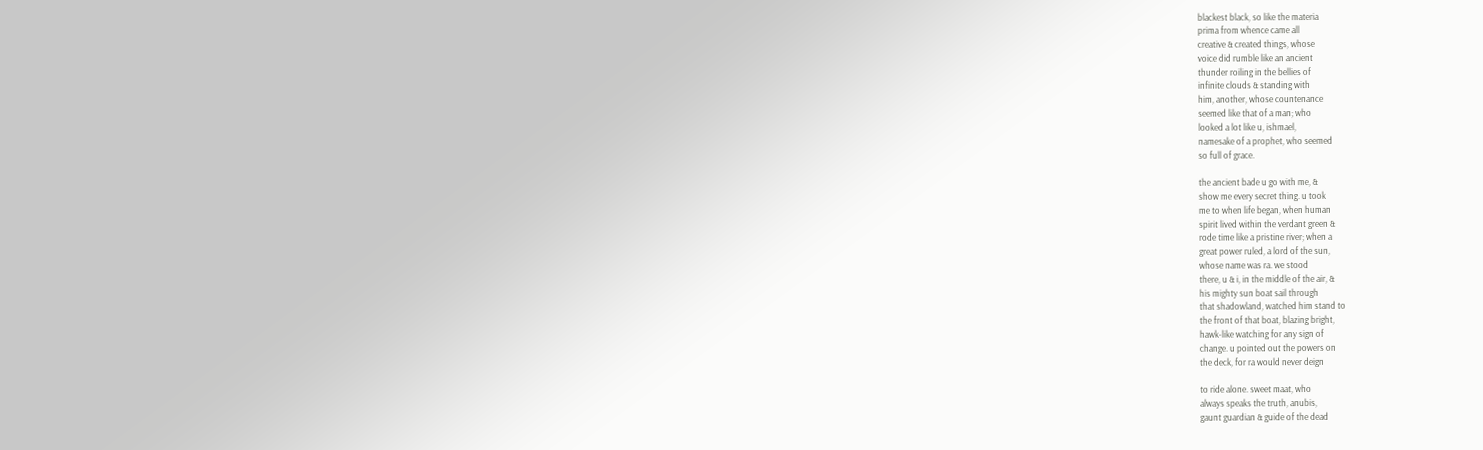blackest black, so like the materia
prima from whence came all
creative & created things, whose
voice did rumble like an ancient
thunder roiling in the bellies of
infinite clouds & standing with
him, another, whose countenance
seemed like that of a man; who
looked a lot like u, ishmael,
namesake of a prophet, who seemed
so full of grace.

the ancient bade u go with me, &
show me every secret thing. u took
me to when life began, when human
spirit lived within the verdant green &
rode time like a pristine river; when a
great power ruled, a lord of the sun,
whose name was ra. we stood
there, u & i, in the middle of the air, &
his mighty sun boat sail through
that shadowland, watched him stand to
the front of that boat, blazing bright,
hawk-like watching for any sign of
change. u pointed out the powers on
the deck, for ra would never deign

to ride alone. sweet maat, who
always speaks the truth, anubis,
gaunt guardian & guide of the dead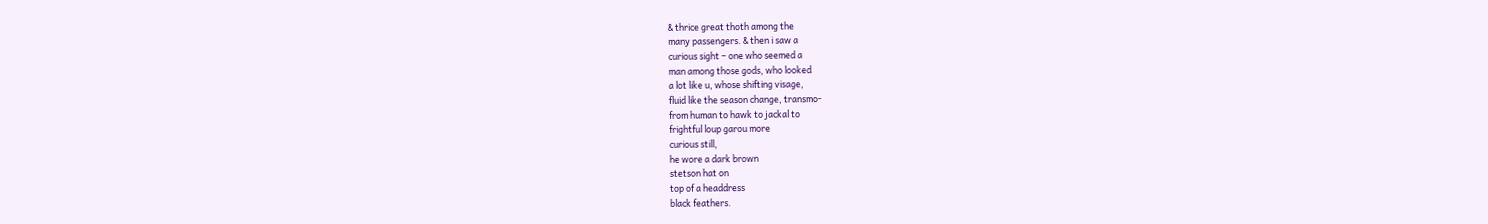& thrice great thoth among the
many passengers. & then i saw a
curious sight – one who seemed a
man among those gods, who looked
a lot like u, whose shifting visage,
fluid like the season change, transmo-
from human to hawk to jackal to
frightful loup garou more
curious still,
he wore a dark brown
stetson hat on
top of a headdress
black feathers.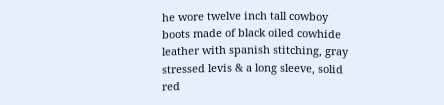he wore twelve inch tall cowboy
boots made of black oiled cowhide
leather with spanish stitching, gray
stressed levis & a long sleeve, solid
red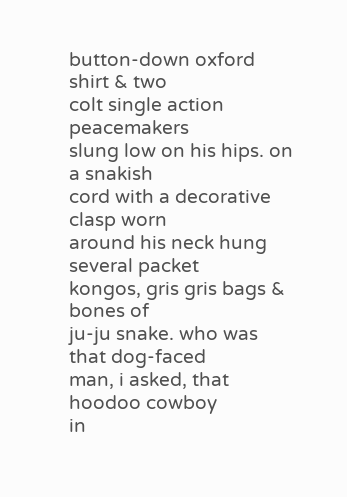button-down oxford shirt & two
colt single action peacemakers
slung low on his hips. on a snakish
cord with a decorative clasp worn
around his neck hung several packet
kongos, gris gris bags & bones of
ju-ju snake. who was that dog-faced
man, i asked, that hoodoo cowboy
in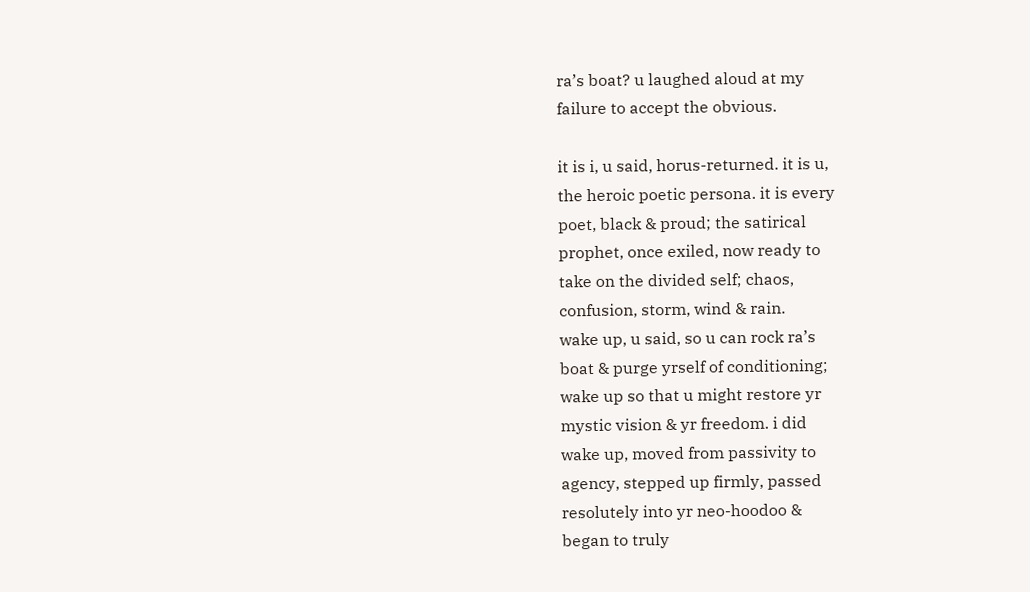ra’s boat? u laughed aloud at my
failure to accept the obvious.

it is i, u said, horus-returned. it is u,
the heroic poetic persona. it is every
poet, black & proud; the satirical
prophet, once exiled, now ready to
take on the divided self; chaos,
confusion, storm, wind & rain.
wake up, u said, so u can rock ra’s
boat & purge yrself of conditioning;
wake up so that u might restore yr
mystic vision & yr freedom. i did
wake up, moved from passivity to
agency, stepped up firmly, passed
resolutely into yr neo-hoodoo &
began to truly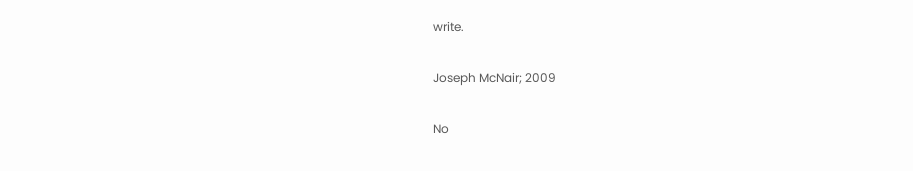write.

Joseph McNair; 2009

No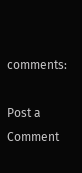comments:

Post a Comment